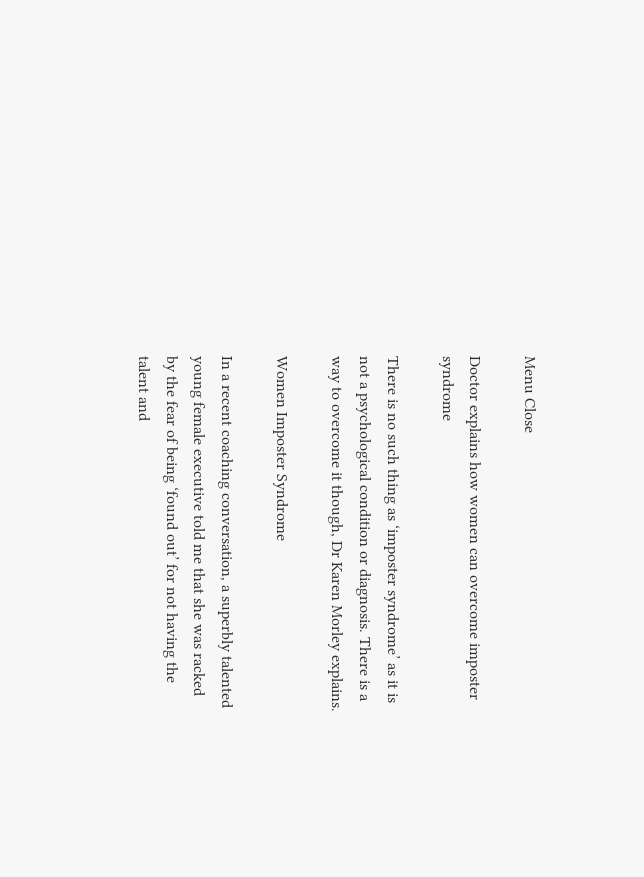Menu Close

Doctor explains how women can overcome imposter syndrome

There is no such thing as ‘imposter syndrome’ as it is not a psychological condition or diagnosis. There is a way to overcome it though, Dr Karen Morley explains.

Women Imposter Syndrome

In a recent coaching conversation, a superbly talented young female executive told me that she was racked by the fear of being ‘found out’ for not having the talent and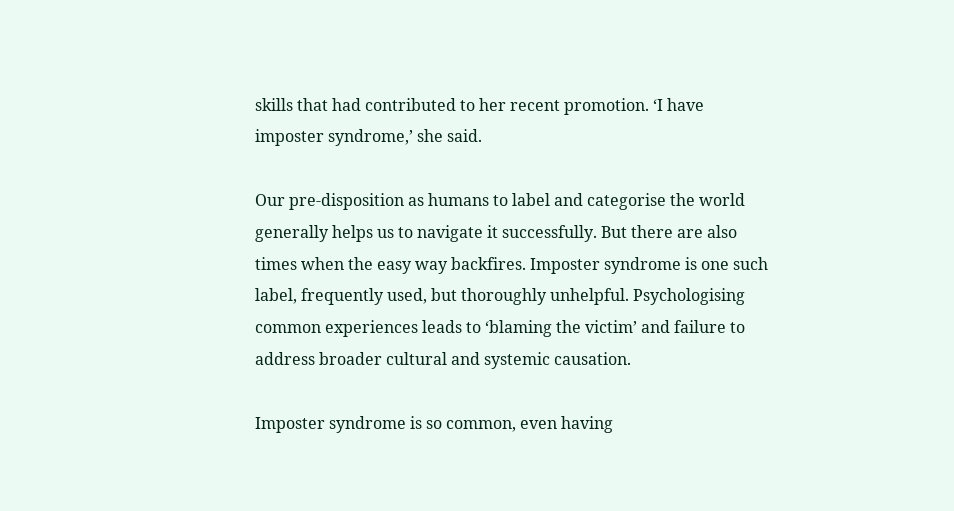skills that had contributed to her recent promotion. ‘I have imposter syndrome,’ she said.

Our pre-disposition as humans to label and categorise the world generally helps us to navigate it successfully. But there are also times when the easy way backfires. Imposter syndrome is one such label, frequently used, but thoroughly unhelpful. Psychologising common experiences leads to ‘blaming the victim’ and failure to address broader cultural and systemic causation.

Imposter syndrome is so common, even having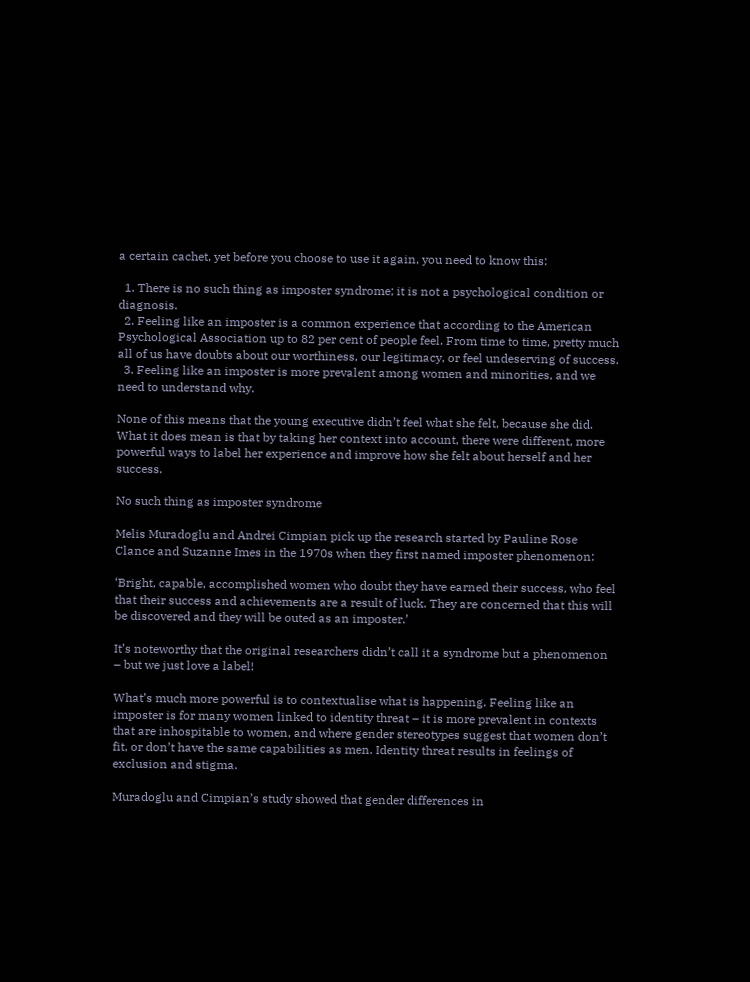a certain cachet, yet before you choose to use it again, you need to know this:

  1. There is no such thing as imposter syndrome; it is not a psychological condition or diagnosis.
  2. Feeling like an imposter is a common experience that according to the American Psychological Association up to 82 per cent of people feel. From time to time, pretty much all of us have doubts about our worthiness, our legitimacy, or feel undeserving of success.
  3. Feeling like an imposter is more prevalent among women and minorities, and we need to understand why.

None of this means that the young executive didn’t feel what she felt, because she did. What it does mean is that by taking her context into account, there were different, more powerful ways to label her experience and improve how she felt about herself and her success.

No such thing as imposter syndrome

Melis Muradoglu and Andrei Cimpian pick up the research started by Pauline Rose Clance and Suzanne Imes in the 1970s when they first named imposter phenomenon:

‘Bright, capable, accomplished women who doubt they have earned their success, who feel that their success and achievements are a result of luck. They are concerned that this will be discovered and they will be outed as an imposter.’

It’s noteworthy that the original researchers didn’t call it a syndrome but a phenomenon – but we just love a label!

What’s much more powerful is to contextualise what is happening. Feeling like an imposter is for many women linked to identity threat – it is more prevalent in contexts that are inhospitable to women, and where gender stereotypes suggest that women don’t fit, or don’t have the same capabilities as men. Identity threat results in feelings of exclusion and stigma.

Muradoglu and Cimpian’s study showed that gender differences in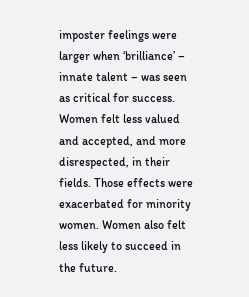imposter feelings were larger when ‘brilliance’ – innate talent – was seen as critical for success. Women felt less valued and accepted, and more disrespected, in their fields. Those effects were exacerbated for minority women. Women also felt less likely to succeed in the future.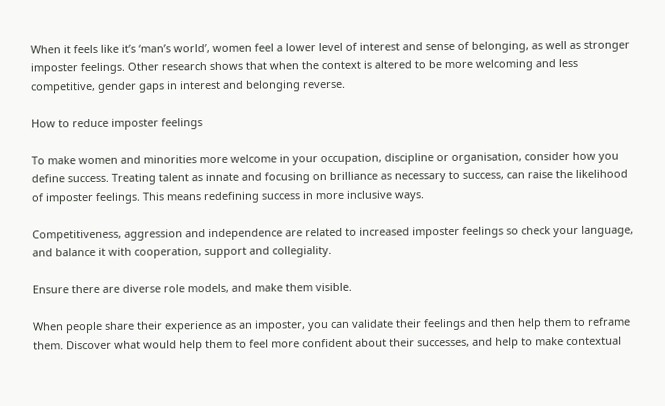When it feels like it’s ‘man’s world’, women feel a lower level of interest and sense of belonging, as well as stronger imposter feelings. Other research shows that when the context is altered to be more welcoming and less competitive, gender gaps in interest and belonging reverse.

How to reduce imposter feelings

To make women and minorities more welcome in your occupation, discipline or organisation, consider how you define success. Treating talent as innate and focusing on brilliance as necessary to success, can raise the likelihood of imposter feelings. This means redefining success in more inclusive ways.

Competitiveness, aggression and independence are related to increased imposter feelings so check your language, and balance it with cooperation, support and collegiality.

Ensure there are diverse role models, and make them visible.

When people share their experience as an imposter, you can validate their feelings and then help them to reframe them. Discover what would help them to feel more confident about their successes, and help to make contextual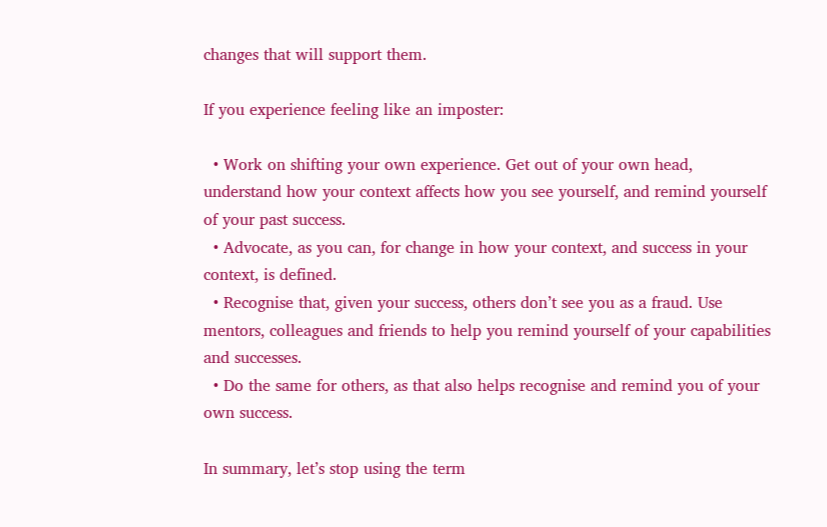changes that will support them.

If you experience feeling like an imposter:

  • Work on shifting your own experience. Get out of your own head, understand how your context affects how you see yourself, and remind yourself of your past success.
  • Advocate, as you can, for change in how your context, and success in your context, is defined.
  • Recognise that, given your success, others don’t see you as a fraud. Use mentors, colleagues and friends to help you remind yourself of your capabilities and successes.
  • Do the same for others, as that also helps recognise and remind you of your own success.

In summary, let’s stop using the term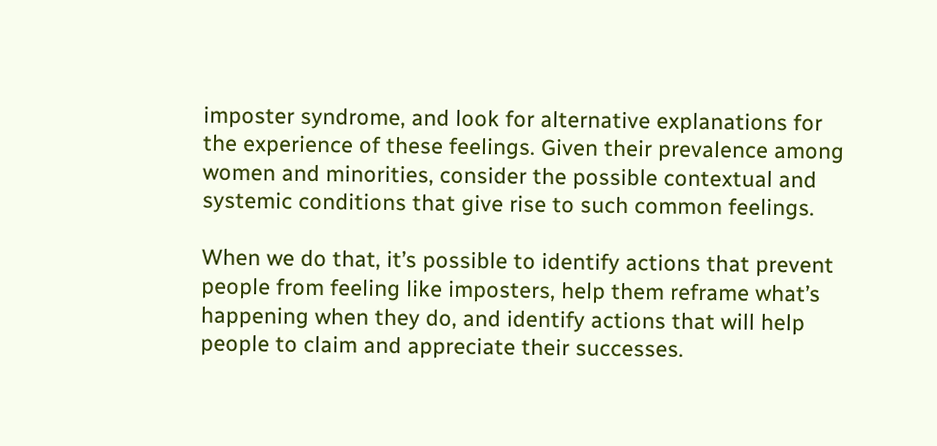imposter syndrome, and look for alternative explanations for the experience of these feelings. Given their prevalence among women and minorities, consider the possible contextual and systemic conditions that give rise to such common feelings.

When we do that, it’s possible to identify actions that prevent people from feeling like imposters, help them reframe what’s happening when they do, and identify actions that will help people to claim and appreciate their successes.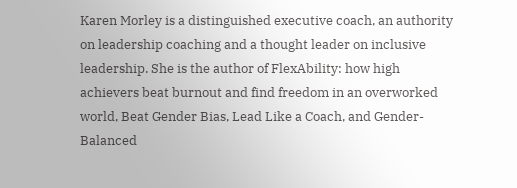Karen Morley is a distinguished executive coach, an authority on leadership coaching and a thought leader on inclusive leadership. She is the author of FlexAbility: how high achievers beat burnout and find freedom in an overworked world, Beat Gender Bias, Lead Like a Coach, and Gender-Balanced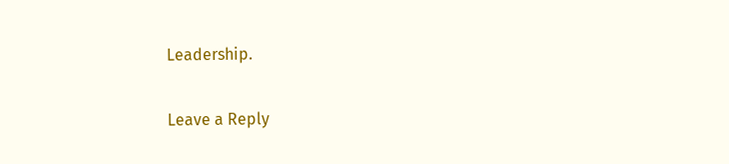Leadership.

Leave a Reply